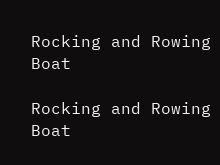Rocking and Rowing Boat

Rocking and Rowing Boat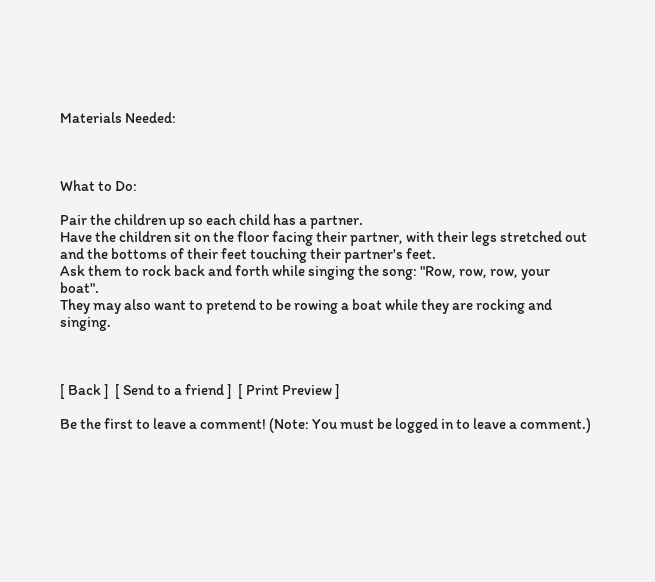Materials Needed:



What to Do:

Pair the children up so each child has a partner.
Have the children sit on the floor facing their partner, with their legs stretched out and the bottoms of their feet touching their partner's feet.
Ask them to rock back and forth while singing the song: "Row, row, row, your boat".
They may also want to pretend to be rowing a boat while they are rocking and singing.



[ Back ]  [ Send to a friend ]  [ Print Preview ]

Be the first to leave a comment! (Note: You must be logged in to leave a comment.)